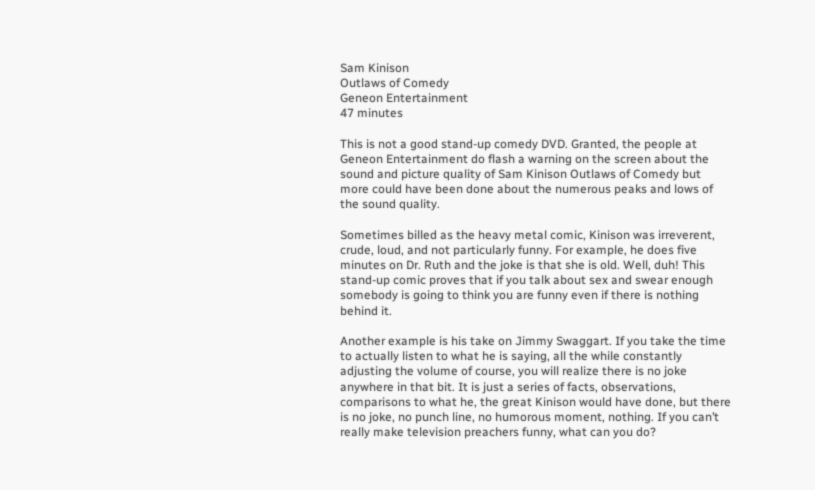Sam Kinison
Outlaws of Comedy
Geneon Entertainment
47 minutes

This is not a good stand-up comedy DVD. Granted, the people at Geneon Entertainment do flash a warning on the screen about the sound and picture quality of Sam Kinison Outlaws of Comedy but more could have been done about the numerous peaks and lows of the sound quality.

Sometimes billed as the heavy metal comic, Kinison was irreverent, crude, loud, and not particularly funny. For example, he does five minutes on Dr. Ruth and the joke is that she is old. Well, duh! This stand-up comic proves that if you talk about sex and swear enough somebody is going to think you are funny even if there is nothing behind it.

Another example is his take on Jimmy Swaggart. If you take the time to actually listen to what he is saying, all the while constantly adjusting the volume of course, you will realize there is no joke anywhere in that bit. It is just a series of facts, observations, comparisons to what he, the great Kinison would have done, but there is no joke, no punch line, no humorous moment, nothing. If you can’t really make television preachers funny, what can you do?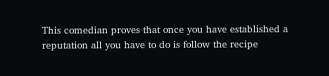This comedian proves that once you have established a reputation all you have to do is follow the recipe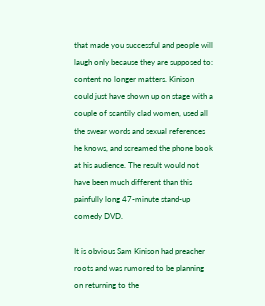that made you successful and people will laugh only because they are supposed to: content no longer matters. Kinison could just have shown up on stage with a couple of scantily clad women, used all the swear words and sexual references he knows, and screamed the phone book at his audience. The result would not have been much different than this painfully long 47-minute stand-up comedy DVD.

It is obvious Sam Kinison had preacher roots and was rumored to be planning on returning to the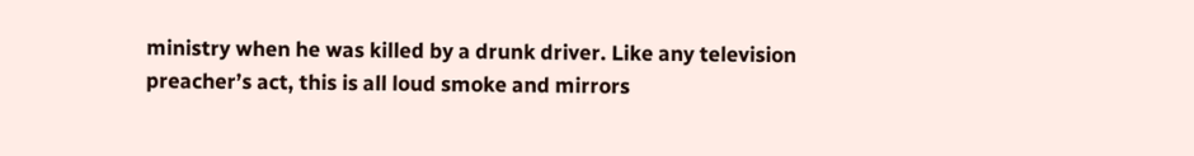ministry when he was killed by a drunk driver. Like any television preacher’s act, this is all loud smoke and mirrors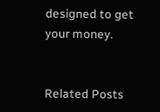designed to get your money.


Related Posts